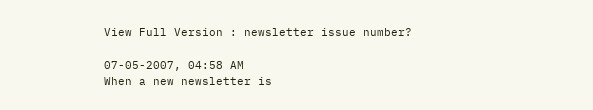View Full Version : newsletter issue number?

07-05-2007, 04:58 AM
When a new newsletter is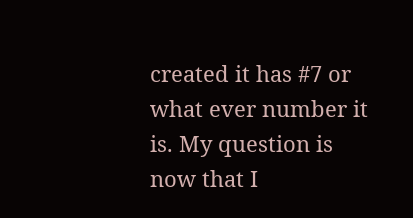created it has #7 or what ever number it is. My question is now that I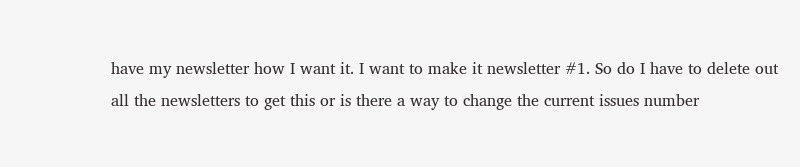have my newsletter how I want it. I want to make it newsletter #1. So do I have to delete out all the newsletters to get this or is there a way to change the current issues number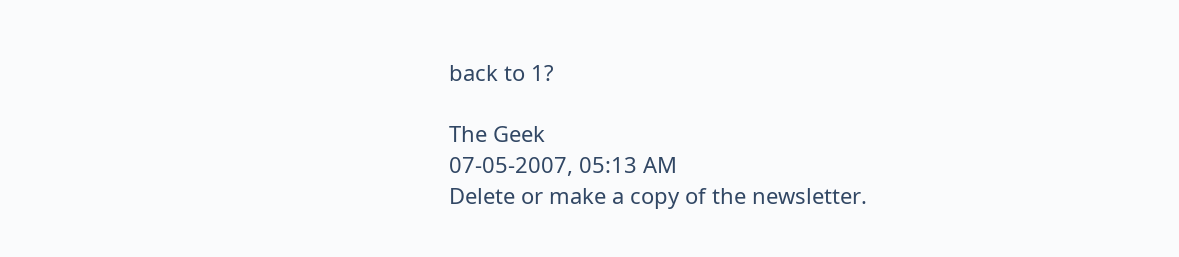back to 1?

The Geek
07-05-2007, 05:13 AM
Delete or make a copy of the newsletter.